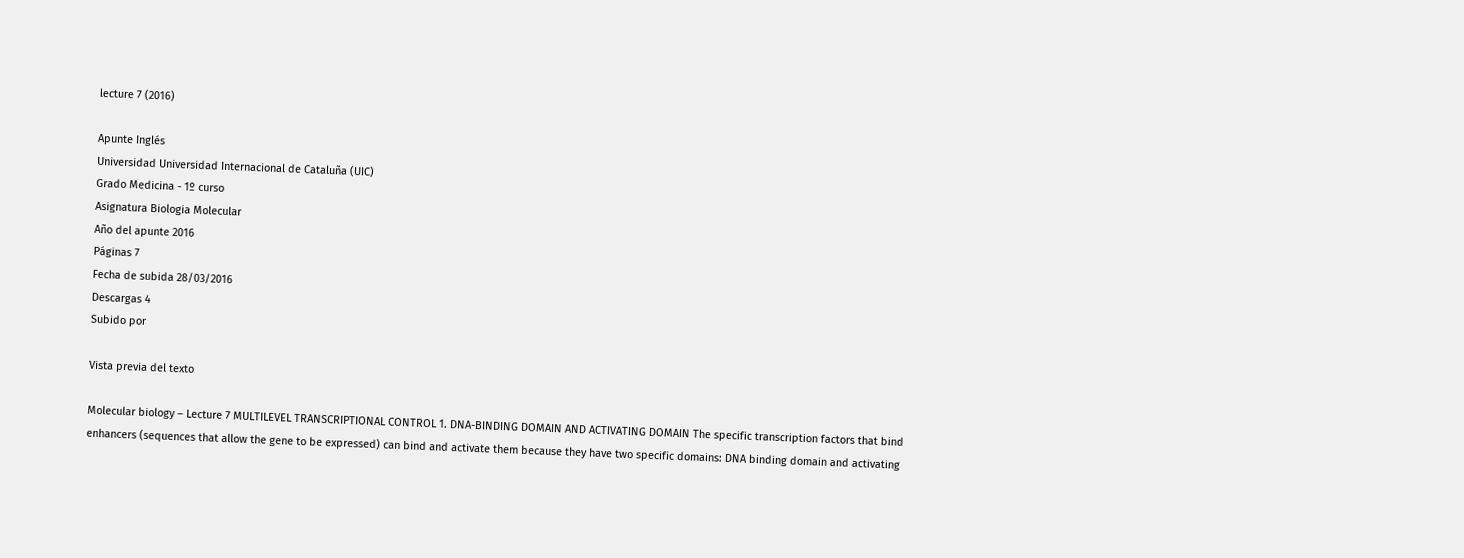lecture 7 (2016)

Apunte Inglés
Universidad Universidad Internacional de Cataluña (UIC)
Grado Medicina - 1º curso
Asignatura Biologia Molecular
Año del apunte 2016
Páginas 7
Fecha de subida 28/03/2016
Descargas 4
Subido por

Vista previa del texto

Molecular biology – Lecture 7 MULTILEVEL TRANSCRIPTIONAL CONTROL 1. DNA-BINDING DOMAIN AND ACTIVATING DOMAIN The specific transcription factors that bind enhancers (sequences that allow the gene to be expressed) can bind and activate them because they have two specific domains: DNA binding domain and activating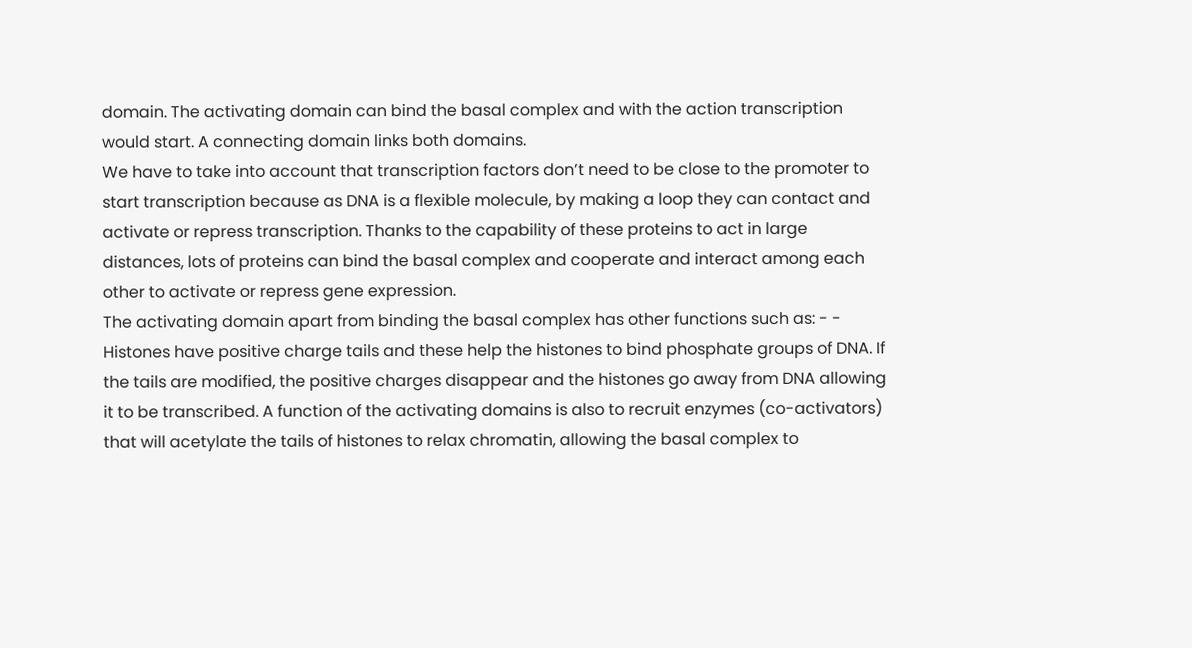domain. The activating domain can bind the basal complex and with the action transcription would start. A connecting domain links both domains.
We have to take into account that transcription factors don’t need to be close to the promoter to start transcription because as DNA is a flexible molecule, by making a loop they can contact and activate or repress transcription. Thanks to the capability of these proteins to act in large distances, lots of proteins can bind the basal complex and cooperate and interact among each other to activate or repress gene expression.
The activating domain apart from binding the basal complex has other functions such as: - - Histones have positive charge tails and these help the histones to bind phosphate groups of DNA. If the tails are modified, the positive charges disappear and the histones go away from DNA allowing it to be transcribed. A function of the activating domains is also to recruit enzymes (co-activators) that will acetylate the tails of histones to relax chromatin, allowing the basal complex to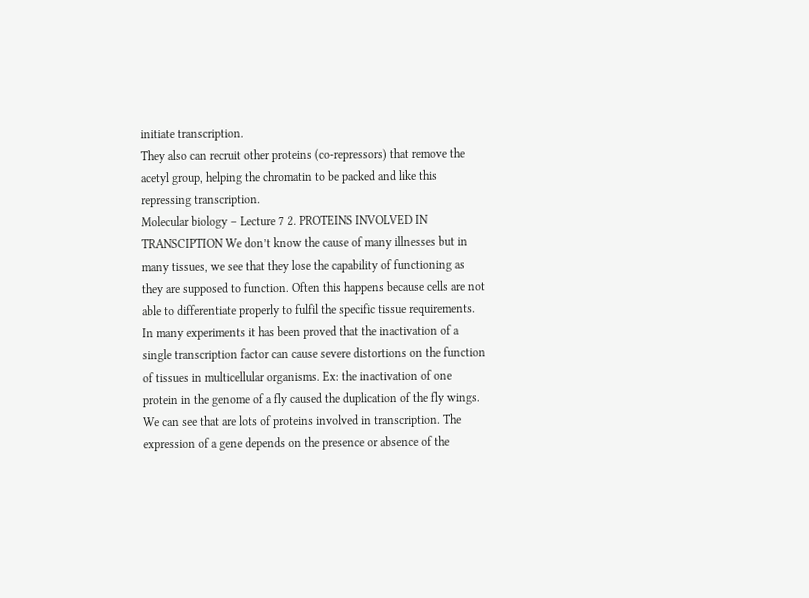initiate transcription.
They also can recruit other proteins (co-repressors) that remove the acetyl group, helping the chromatin to be packed and like this repressing transcription.
Molecular biology – Lecture 7 2. PROTEINS INVOLVED IN TRANSCIPTION We don’t know the cause of many illnesses but in many tissues, we see that they lose the capability of functioning as they are supposed to function. Often this happens because cells are not able to differentiate properly to fulfil the specific tissue requirements. In many experiments it has been proved that the inactivation of a single transcription factor can cause severe distortions on the function of tissues in multicellular organisms. Ex: the inactivation of one protein in the genome of a fly caused the duplication of the fly wings.
We can see that are lots of proteins involved in transcription. The expression of a gene depends on the presence or absence of the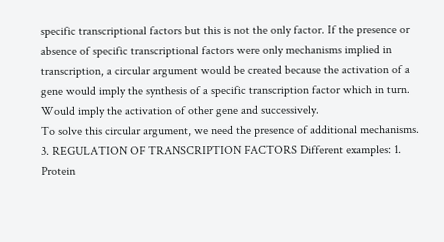specific transcriptional factors but this is not the only factor. If the presence or absence of specific transcriptional factors were only mechanisms implied in transcription, a circular argument would be created because the activation of a gene would imply the synthesis of a specific transcription factor which in turn.
Would imply the activation of other gene and successively.
To solve this circular argument, we need the presence of additional mechanisms.
3. REGULATION OF TRANSCRIPTION FACTORS Different examples: 1. Protein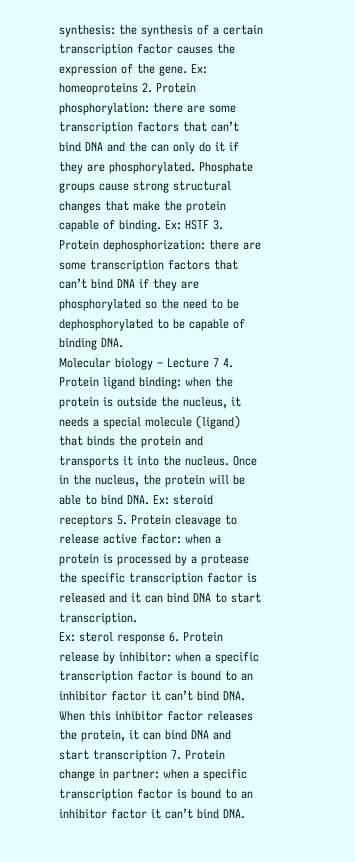synthesis: the synthesis of a certain transcription factor causes the expression of the gene. Ex: homeoproteins 2. Protein phosphorylation: there are some transcription factors that can’t bind DNA and the can only do it if they are phosphorylated. Phosphate groups cause strong structural changes that make the protein capable of binding. Ex: HSTF 3. Protein dephosphorization: there are some transcription factors that can’t bind DNA if they are phosphorylated so the need to be dephosphorylated to be capable of binding DNA.
Molecular biology – Lecture 7 4. Protein ligand binding: when the protein is outside the nucleus, it needs a special molecule (ligand) that binds the protein and transports it into the nucleus. Once in the nucleus, the protein will be able to bind DNA. Ex: steroid receptors 5. Protein cleavage to release active factor: when a protein is processed by a protease the specific transcription factor is released and it can bind DNA to start transcription.
Ex: sterol response 6. Protein release by inhibitor: when a specific transcription factor is bound to an inhibitor factor it can’t bind DNA. When this inhibitor factor releases the protein, it can bind DNA and start transcription 7. Protein change in partner: when a specific transcription factor is bound to an inhibitor factor it can’t bind DNA.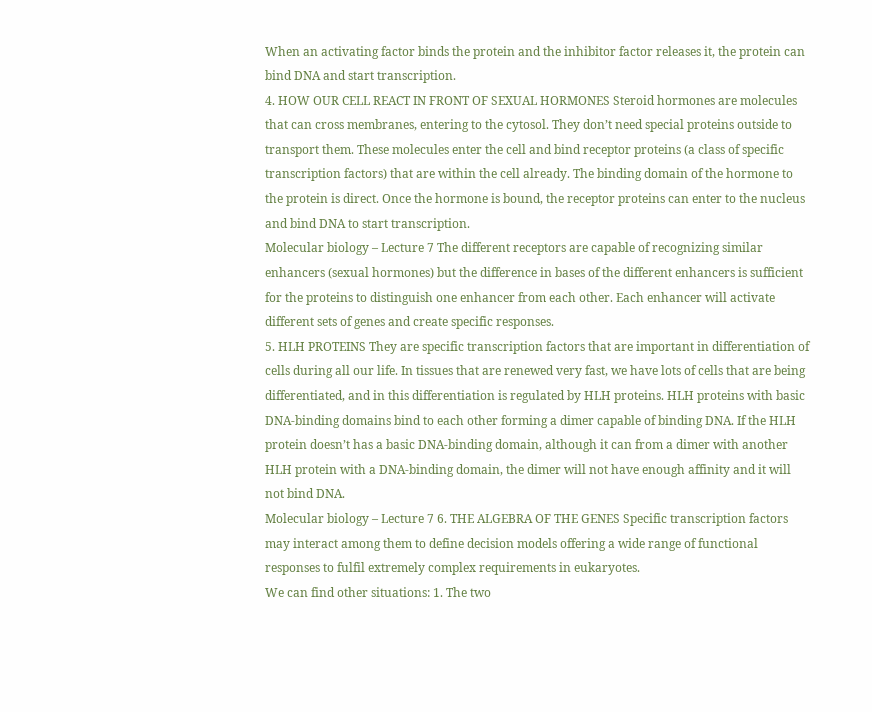When an activating factor binds the protein and the inhibitor factor releases it, the protein can bind DNA and start transcription.
4. HOW OUR CELL REACT IN FRONT OF SEXUAL HORMONES Steroid hormones are molecules that can cross membranes, entering to the cytosol. They don’t need special proteins outside to transport them. These molecules enter the cell and bind receptor proteins (a class of specific transcription factors) that are within the cell already. The binding domain of the hormone to the protein is direct. Once the hormone is bound, the receptor proteins can enter to the nucleus and bind DNA to start transcription.
Molecular biology – Lecture 7 The different receptors are capable of recognizing similar enhancers (sexual hormones) but the difference in bases of the different enhancers is sufficient for the proteins to distinguish one enhancer from each other. Each enhancer will activate different sets of genes and create specific responses.
5. HLH PROTEINS They are specific transcription factors that are important in differentiation of cells during all our life. In tissues that are renewed very fast, we have lots of cells that are being differentiated, and in this differentiation is regulated by HLH proteins. HLH proteins with basic DNA-binding domains bind to each other forming a dimer capable of binding DNA. If the HLH protein doesn’t has a basic DNA-binding domain, although it can from a dimer with another HLH protein with a DNA-binding domain, the dimer will not have enough affinity and it will not bind DNA.
Molecular biology – Lecture 7 6. THE ALGEBRA OF THE GENES Specific transcription factors may interact among them to define decision models offering a wide range of functional responses to fulfil extremely complex requirements in eukaryotes.
We can find other situations: 1. The two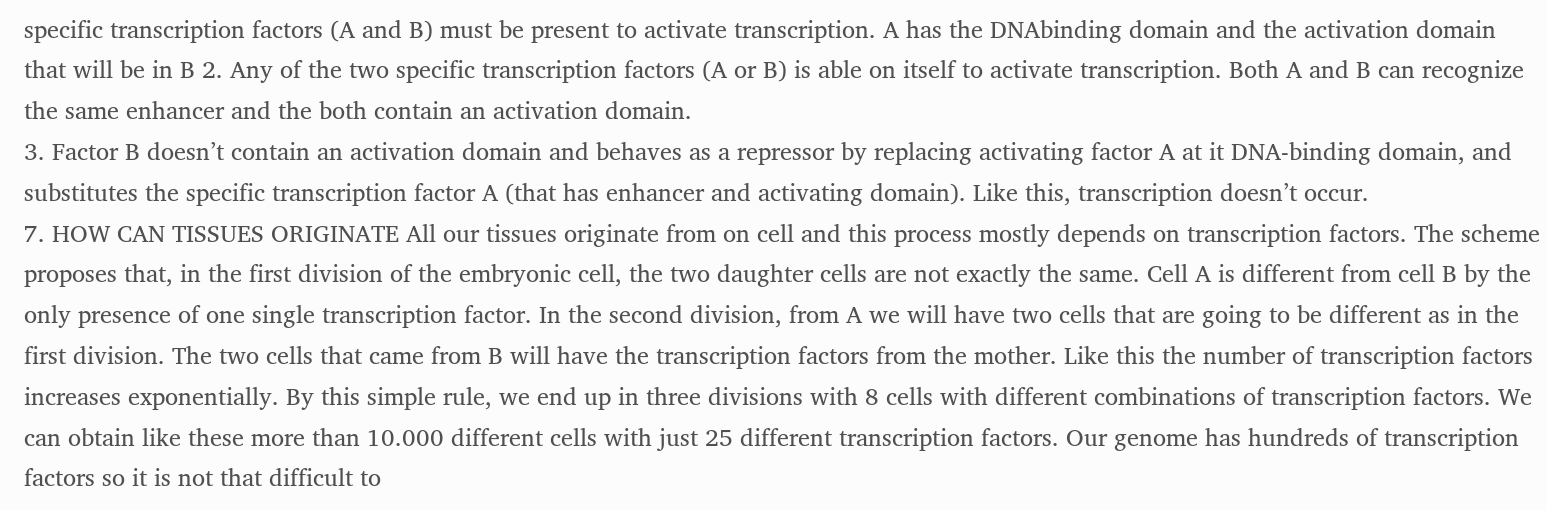specific transcription factors (A and B) must be present to activate transcription. A has the DNAbinding domain and the activation domain that will be in B 2. Any of the two specific transcription factors (A or B) is able on itself to activate transcription. Both A and B can recognize the same enhancer and the both contain an activation domain.
3. Factor B doesn’t contain an activation domain and behaves as a repressor by replacing activating factor A at it DNA-binding domain, and substitutes the specific transcription factor A (that has enhancer and activating domain). Like this, transcription doesn’t occur.
7. HOW CAN TISSUES ORIGINATE All our tissues originate from on cell and this process mostly depends on transcription factors. The scheme proposes that, in the first division of the embryonic cell, the two daughter cells are not exactly the same. Cell A is different from cell B by the only presence of one single transcription factor. In the second division, from A we will have two cells that are going to be different as in the first division. The two cells that came from B will have the transcription factors from the mother. Like this the number of transcription factors increases exponentially. By this simple rule, we end up in three divisions with 8 cells with different combinations of transcription factors. We can obtain like these more than 10.000 different cells with just 25 different transcription factors. Our genome has hundreds of transcription factors so it is not that difficult to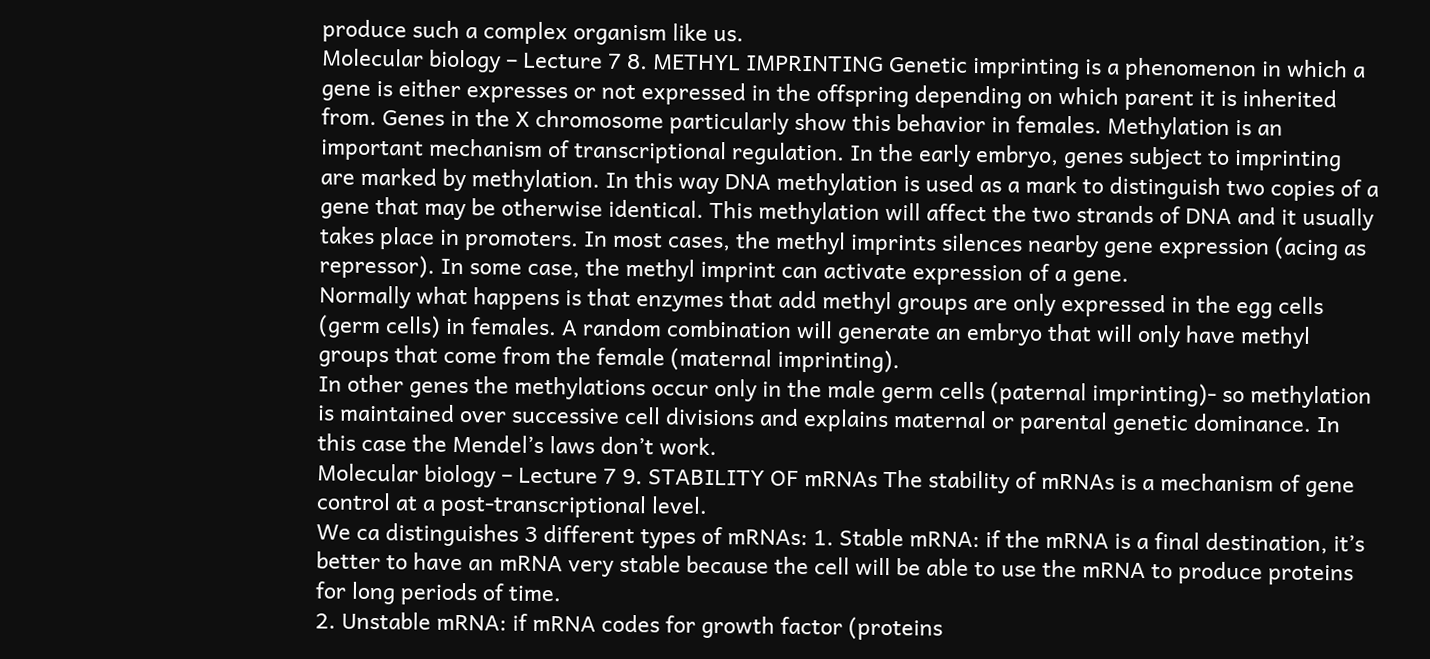produce such a complex organism like us.
Molecular biology – Lecture 7 8. METHYL IMPRINTING Genetic imprinting is a phenomenon in which a gene is either expresses or not expressed in the offspring depending on which parent it is inherited from. Genes in the X chromosome particularly show this behavior in females. Methylation is an important mechanism of transcriptional regulation. In the early embryo, genes subject to imprinting are marked by methylation. In this way DNA methylation is used as a mark to distinguish two copies of a gene that may be otherwise identical. This methylation will affect the two strands of DNA and it usually takes place in promoters. In most cases, the methyl imprints silences nearby gene expression (acing as repressor). In some case, the methyl imprint can activate expression of a gene.
Normally what happens is that enzymes that add methyl groups are only expressed in the egg cells (germ cells) in females. A random combination will generate an embryo that will only have methyl groups that come from the female (maternal imprinting).
In other genes the methylations occur only in the male germ cells (paternal imprinting)- so methylation is maintained over successive cell divisions and explains maternal or parental genetic dominance. In this case the Mendel’s laws don’t work.
Molecular biology – Lecture 7 9. STABILITY OF mRNAs The stability of mRNAs is a mechanism of gene control at a post-transcriptional level.
We ca distinguishes 3 different types of mRNAs: 1. Stable mRNA: if the mRNA is a final destination, it’s better to have an mRNA very stable because the cell will be able to use the mRNA to produce proteins for long periods of time.
2. Unstable mRNA: if mRNA codes for growth factor (proteins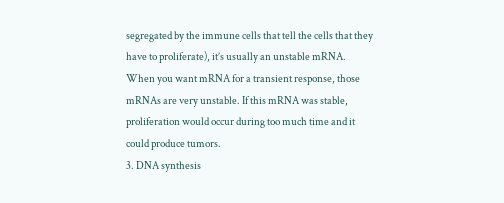segregated by the immune cells that tell the cells that they have to proliferate), it’s usually an unstable mRNA.
When you want mRNA for a transient response, those mRNAs are very unstable. If this mRNA was stable, proliferation would occur during too much time and it could produce tumors.
3. DNA synthesis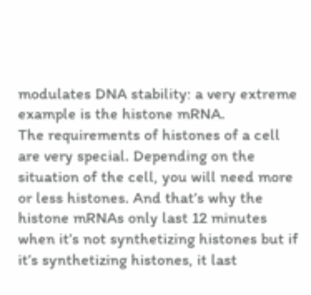modulates DNA stability: a very extreme example is the histone mRNA.
The requirements of histones of a cell are very special. Depending on the situation of the cell, you will need more or less histones. And that’s why the histone mRNAs only last 12 minutes when it’s not synthetizing histones but if it’s synthetizing histones, it last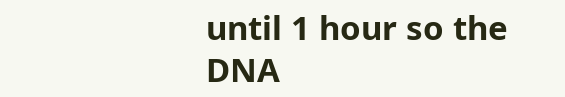until 1 hour so the DNA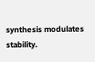synthesis modulates stability.